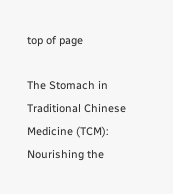top of page

The Stomach in Traditional Chinese Medicine (TCM): Nourishing the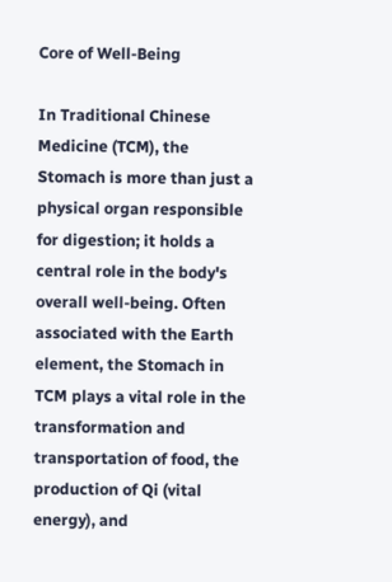Core of Well-Being

In Traditional Chinese Medicine (TCM), the Stomach is more than just a physical organ responsible for digestion; it holds a central role in the body's overall well-being. Often associated with the Earth element, the Stomach in TCM plays a vital role in the transformation and transportation of food, the production of Qi (vital energy), and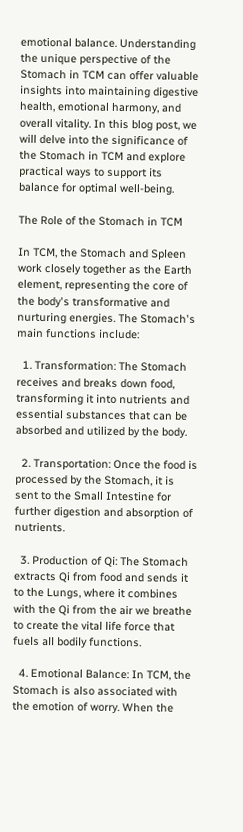emotional balance. Understanding the unique perspective of the Stomach in TCM can offer valuable insights into maintaining digestive health, emotional harmony, and overall vitality. In this blog post, we will delve into the significance of the Stomach in TCM and explore practical ways to support its balance for optimal well-being.

The Role of the Stomach in TCM

In TCM, the Stomach and Spleen work closely together as the Earth element, representing the core of the body's transformative and nurturing energies. The Stomach's main functions include:

  1. Transformation: The Stomach receives and breaks down food, transforming it into nutrients and essential substances that can be absorbed and utilized by the body.

  2. Transportation: Once the food is processed by the Stomach, it is sent to the Small Intestine for further digestion and absorption of nutrients.

  3. Production of Qi: The Stomach extracts Qi from food and sends it to the Lungs, where it combines with the Qi from the air we breathe to create the vital life force that fuels all bodily functions.

  4. Emotional Balance: In TCM, the Stomach is also associated with the emotion of worry. When the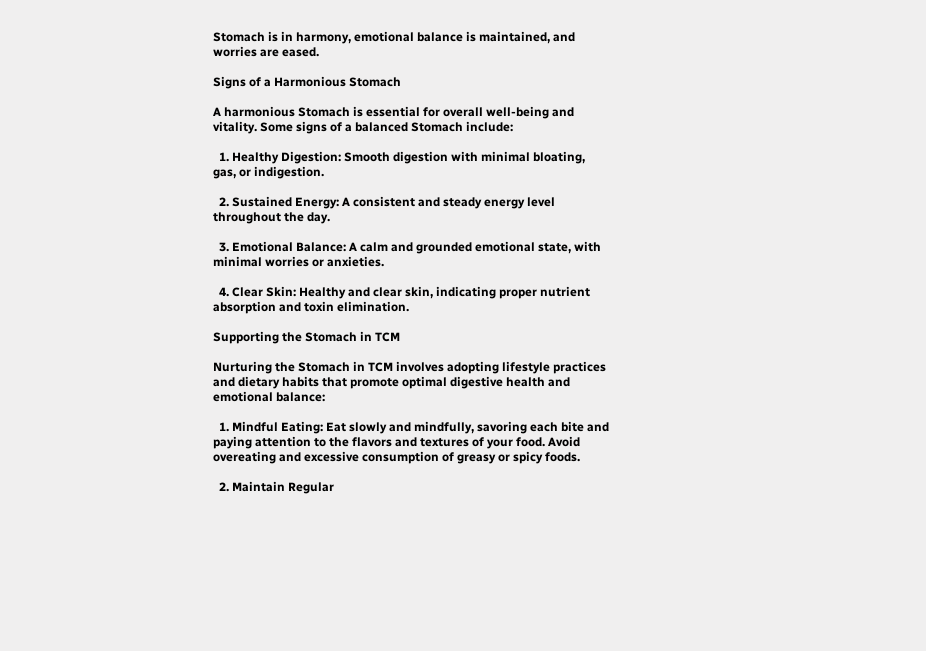Stomach is in harmony, emotional balance is maintained, and worries are eased.

Signs of a Harmonious Stomach

A harmonious Stomach is essential for overall well-being and vitality. Some signs of a balanced Stomach include:

  1. Healthy Digestion: Smooth digestion with minimal bloating, gas, or indigestion.

  2. Sustained Energy: A consistent and steady energy level throughout the day.

  3. Emotional Balance: A calm and grounded emotional state, with minimal worries or anxieties.

  4. Clear Skin: Healthy and clear skin, indicating proper nutrient absorption and toxin elimination.

Supporting the Stomach in TCM

Nurturing the Stomach in TCM involves adopting lifestyle practices and dietary habits that promote optimal digestive health and emotional balance:

  1. Mindful Eating: Eat slowly and mindfully, savoring each bite and paying attention to the flavors and textures of your food. Avoid overeating and excessive consumption of greasy or spicy foods.

  2. Maintain Regular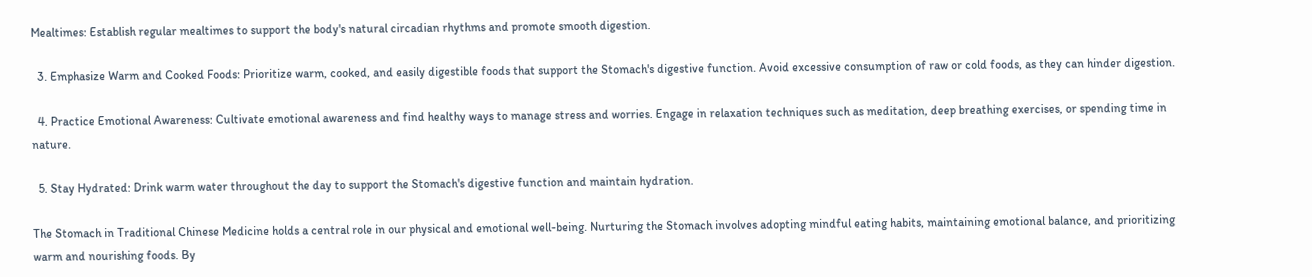Mealtimes: Establish regular mealtimes to support the body's natural circadian rhythms and promote smooth digestion.

  3. Emphasize Warm and Cooked Foods: Prioritize warm, cooked, and easily digestible foods that support the Stomach's digestive function. Avoid excessive consumption of raw or cold foods, as they can hinder digestion.

  4. Practice Emotional Awareness: Cultivate emotional awareness and find healthy ways to manage stress and worries. Engage in relaxation techniques such as meditation, deep breathing exercises, or spending time in nature.

  5. Stay Hydrated: Drink warm water throughout the day to support the Stomach's digestive function and maintain hydration.

The Stomach in Traditional Chinese Medicine holds a central role in our physical and emotional well-being. Nurturing the Stomach involves adopting mindful eating habits, maintaining emotional balance, and prioritizing warm and nourishing foods. By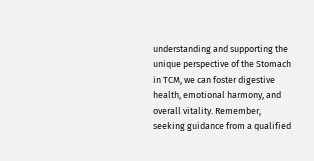understanding and supporting the unique perspective of the Stomach in TCM, we can foster digestive health, emotional harmony, and overall vitality. Remember, seeking guidance from a qualified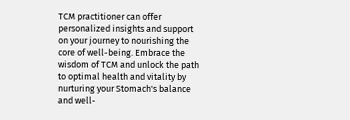TCM practitioner can offer personalized insights and support on your journey to nourishing the core of well-being. Embrace the wisdom of TCM and unlock the path to optimal health and vitality by nurturing your Stomach's balance and well-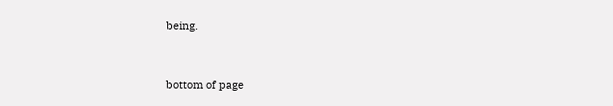being.


bottom of page